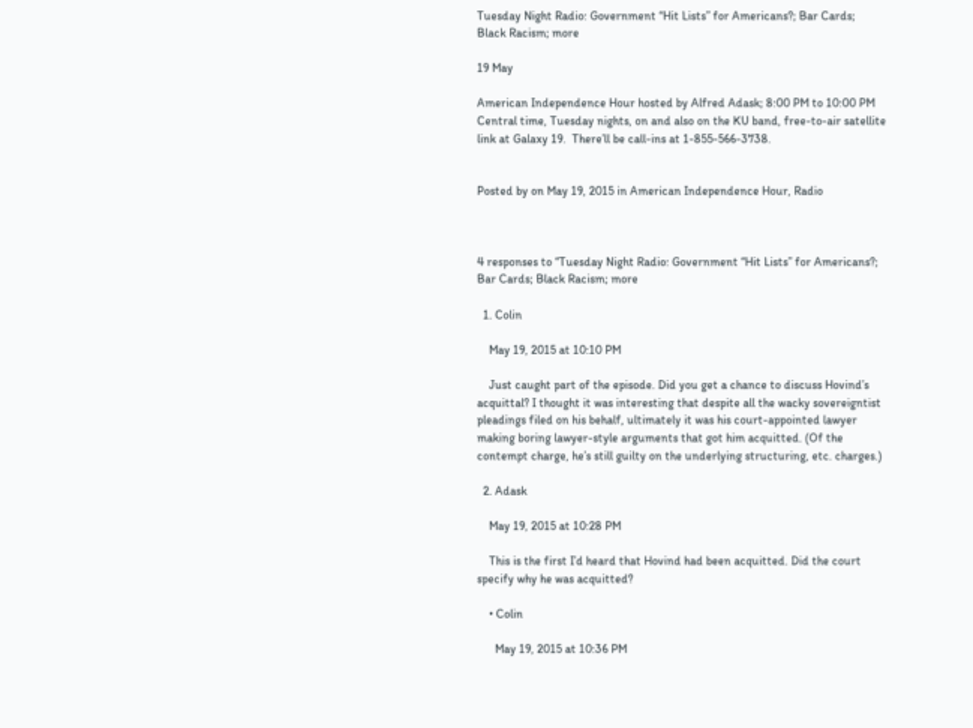Tuesday Night Radio: Government “Hit Lists” for Americans?; Bar Cards; Black Racism; more

19 May

American Independence Hour hosted by Alfred Adask; 8:00 PM to 10:00 PM Central time, Tuesday nights, on and also on the KU band, free-to-air satellite link at Galaxy 19.  There’ll be call-ins at 1-855-566-3738.


Posted by on May 19, 2015 in American Independence Hour, Radio



4 responses to “Tuesday Night Radio: Government “Hit Lists” for Americans?; Bar Cards; Black Racism; more

  1. Colin

    May 19, 2015 at 10:10 PM

    Just caught part of the episode. Did you get a chance to discuss Hovind’s acquittal? I thought it was interesting that despite all the wacky sovereigntist pleadings filed on his behalf, ultimately it was his court-appointed lawyer making boring lawyer-style arguments that got him acquitted. (Of the contempt charge, he’s still guilty on the underlying structuring, etc. charges.)

  2. Adask

    May 19, 2015 at 10:28 PM

    This is the first I’d heard that Hovind had been acquitted. Did the court specify why he was acquitted?

    • Colin

      May 19, 2015 at 10:36 PM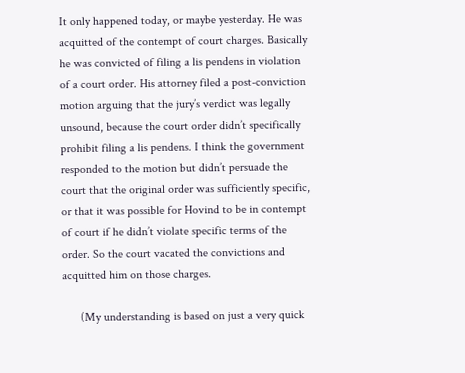It only happened today, or maybe yesterday. He was acquitted of the contempt of court charges. Basically he was convicted of filing a lis pendens in violation of a court order. His attorney filed a post-conviction motion arguing that the jury’s verdict was legally unsound, because the court order didn’t specifically prohibit filing a lis pendens. I think the government responded to the motion but didn’t persuade the court that the original order was sufficiently specific, or that it was possible for Hovind to be in contempt of court if he didn’t violate specific terms of the order. So the court vacated the convictions and acquitted him on those charges.

      (My understanding is based on just a very quick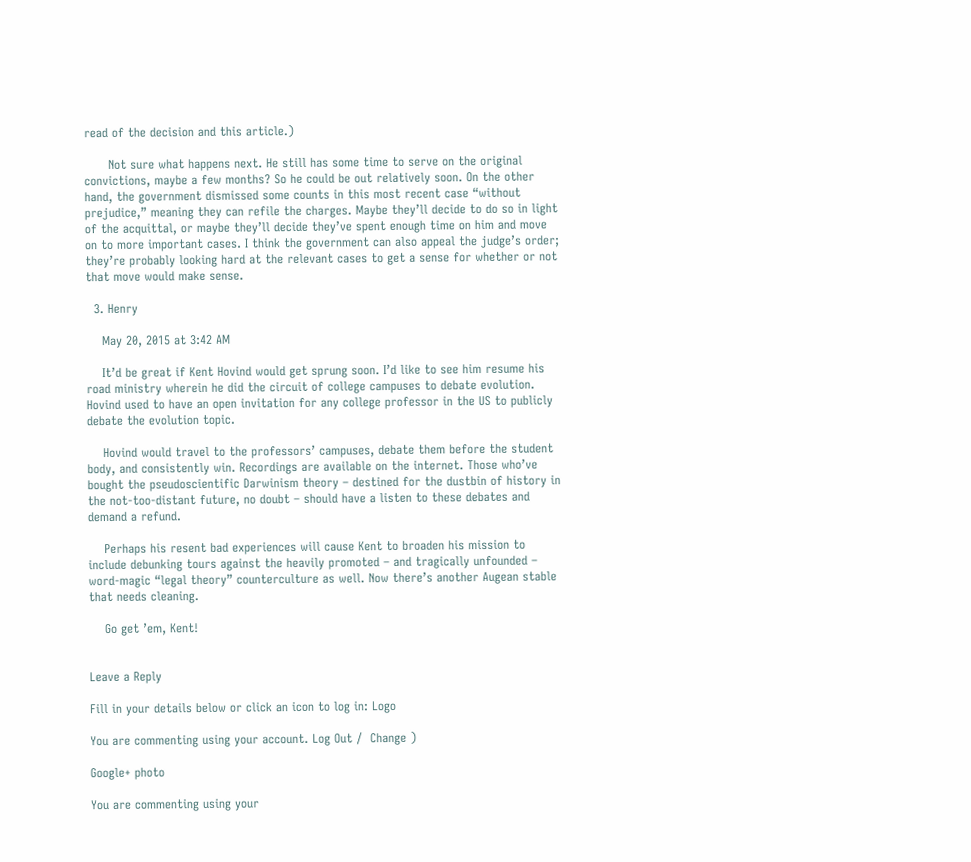read of the decision and this article.)

      Not sure what happens next. He still has some time to serve on the original convictions, maybe a few months? So he could be out relatively soon. On the other hand, the government dismissed some counts in this most recent case “without prejudice,” meaning they can refile the charges. Maybe they’ll decide to do so in light of the acquittal, or maybe they’ll decide they’ve spent enough time on him and move on to more important cases. I think the government can also appeal the judge’s order; they’re probably looking hard at the relevant cases to get a sense for whether or not that move would make sense.

  3. Henry

    May 20, 2015 at 3:42 AM

    It’d be great if Kent Hovind would get sprung soon. I’d like to see him resume his road ministry wherein he did the circuit of college campuses to debate evolution. Hovind used to have an open invitation for any college professor in the US to publicly debate the evolution topic.

    Hovind would travel to the professors’ campuses, debate them before the student body, and consistently win. Recordings are available on the internet. Those who’ve bought the pseudoscientific Darwinism theory – destined for the dustbin of history in the not-too-distant future, no doubt – should have a listen to these debates and demand a refund.

    Perhaps his resent bad experiences will cause Kent to broaden his mission to include debunking tours against the heavily promoted – and tragically unfounded – word-magic “legal theory” counterculture as well. Now there’s another Augean stable that needs cleaning.

    Go get ’em, Kent!


Leave a Reply

Fill in your details below or click an icon to log in: Logo

You are commenting using your account. Log Out /  Change )

Google+ photo

You are commenting using your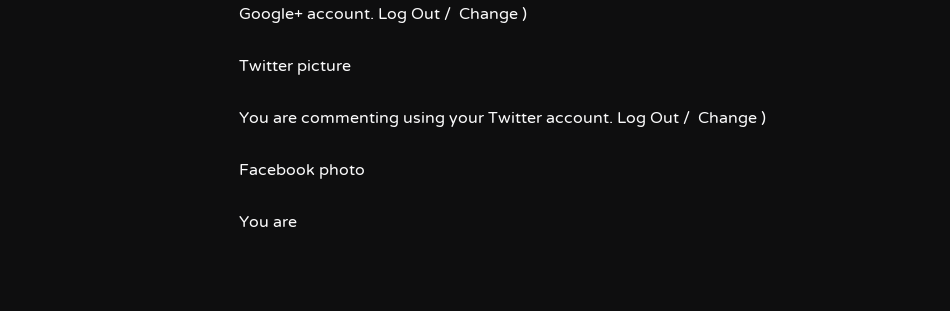Google+ account. Log Out /  Change )

Twitter picture

You are commenting using your Twitter account. Log Out /  Change )

Facebook photo

You are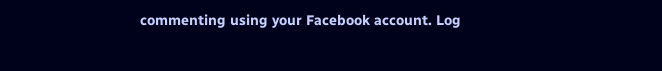commenting using your Facebook account. Log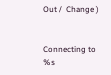Out /  Change )


Connecting to %s